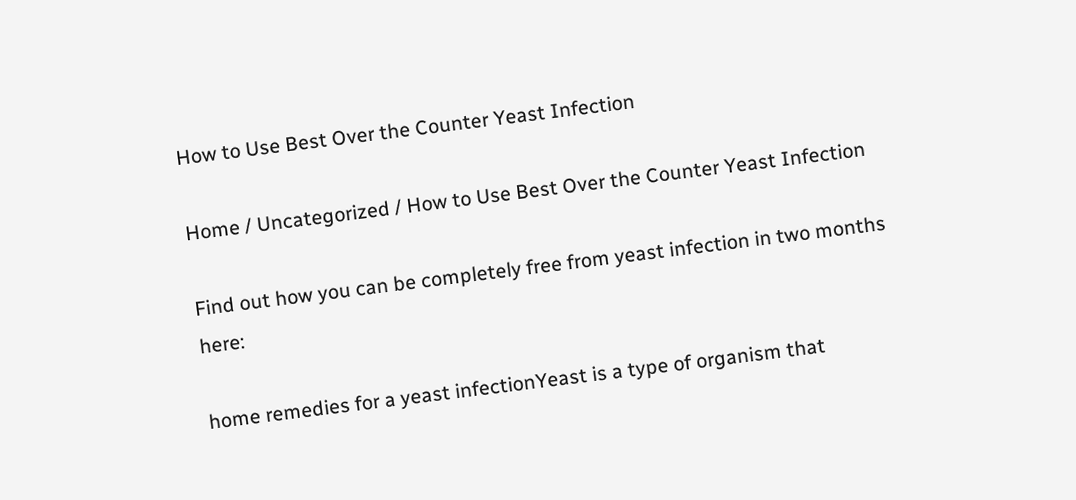How to Use Best Over the Counter Yeast Infection

Home / Uncategorized / How to Use Best Over the Counter Yeast Infection

Find out how you can be completely free from yeast infection in two months here:

home remedies for a yeast infectionYeast is a type of organism that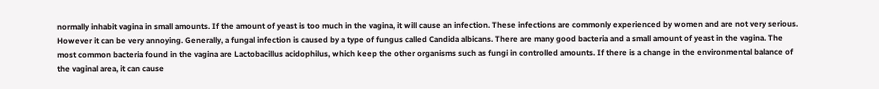normally inhabit vagina in small amounts. If the amount of yeast is too much in the vagina, it will cause an infection. These infections are commonly experienced by women and are not very serious. However it can be very annoying. Generally, a fungal infection is caused by a type of fungus called Candida albicans. There are many good bacteria and a small amount of yeast in the vagina. The most common bacteria found in the vagina are Lactobacillus acidophilus, which keep the other organisms such as fungi in controlled amounts. If there is a change in the environmental balance of the vaginal area, it can cause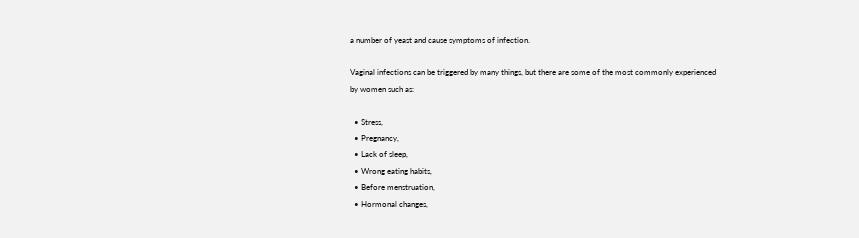a number of yeast and cause symptoms of infection.

Vaginal infections can be triggered by many things, but there are some of the most commonly experienced by women such as:

  • Stress,
  • Pregnancy,
  • Lack of sleep,
  • Wrong eating habits,
  • Before menstruation,
  • Hormonal changes,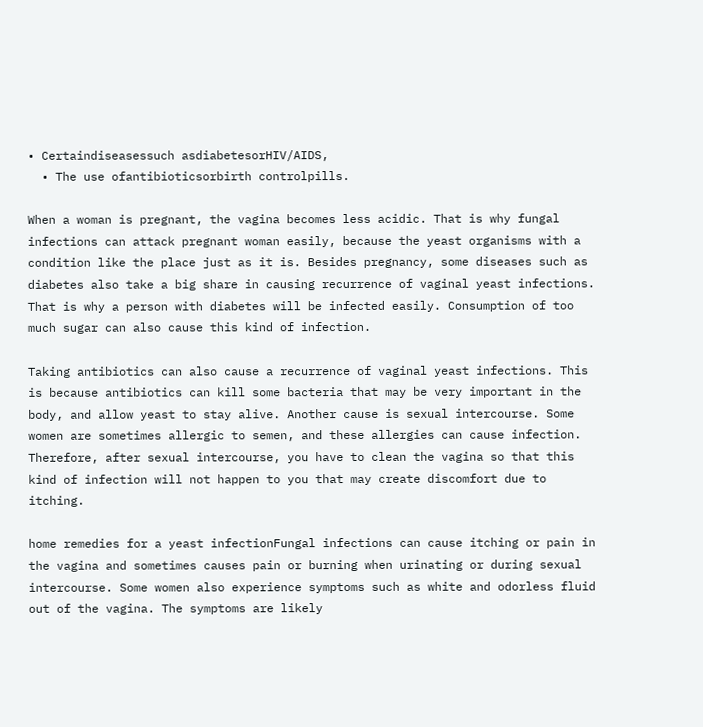• Certaindiseasessuch asdiabetesorHIV/AIDS,
  • The use ofantibioticsorbirth controlpills.

When a woman is pregnant, the vagina becomes less acidic. That is why fungal infections can attack pregnant woman easily, because the yeast organisms with a condition like the place just as it is. Besides pregnancy, some diseases such as diabetes also take a big share in causing recurrence of vaginal yeast infections. That is why a person with diabetes will be infected easily. Consumption of too much sugar can also cause this kind of infection.

Taking antibiotics can also cause a recurrence of vaginal yeast infections. This is because antibiotics can kill some bacteria that may be very important in the body, and allow yeast to stay alive. Another cause is sexual intercourse. Some women are sometimes allergic to semen, and these allergies can cause infection. Therefore, after sexual intercourse, you have to clean the vagina so that this kind of infection will not happen to you that may create discomfort due to itching.

home remedies for a yeast infectionFungal infections can cause itching or pain in the vagina and sometimes causes pain or burning when urinating or during sexual intercourse. Some women also experience symptoms such as white and odorless fluid out of the vagina. The symptoms are likely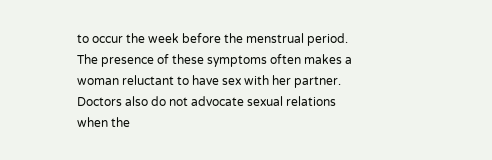to occur the week before the menstrual period. The presence of these symptoms often makes a woman reluctant to have sex with her partner. Doctors also do not advocate sexual relations when the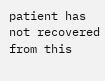patient has not recovered from this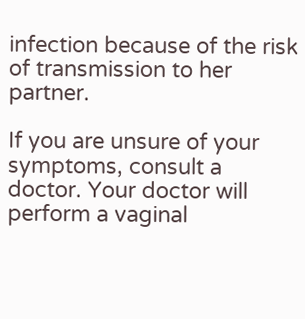infection because of the risk of transmission to her partner.

If you are unsure of your symptoms, consult a doctor. Your doctor will perform a vaginal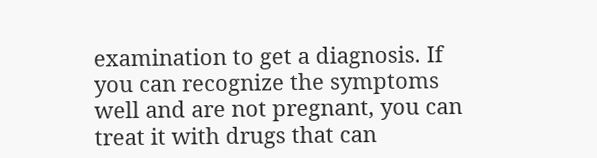examination to get a diagnosis. If you can recognize the symptoms well and are not pregnant, you can treat it with drugs that can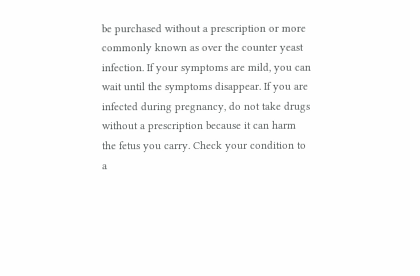be purchased without a prescription or more commonly known as over the counter yeast infection. If your symptoms are mild, you can wait until the symptoms disappear. If you are infected during pregnancy, do not take drugs without a prescription because it can harm the fetus you carry. Check your condition to a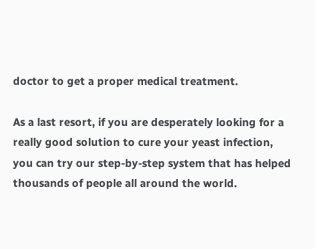doctor to get a proper medical treatment.

As a last resort, if you are desperately looking for a really good solution to cure your yeast infection, you can try our step-by-step system that has helped thousands of people all around the world.